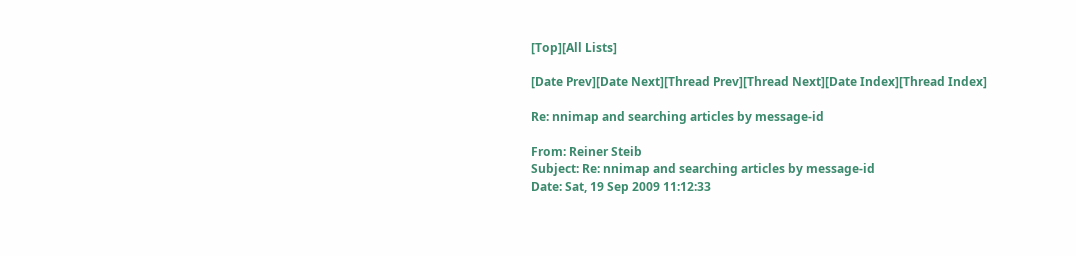[Top][All Lists]

[Date Prev][Date Next][Thread Prev][Thread Next][Date Index][Thread Index]

Re: nnimap and searching articles by message-id

From: Reiner Steib
Subject: Re: nnimap and searching articles by message-id
Date: Sat, 19 Sep 2009 11:12:33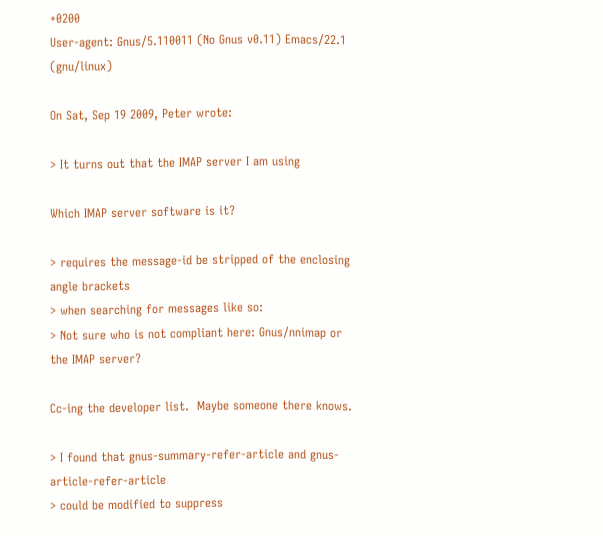+0200
User-agent: Gnus/5.110011 (No Gnus v0.11) Emacs/22.1 (gnu/linux)

On Sat, Sep 19 2009, Peter wrote:

> It turns out that the IMAP server I am using

Which IMAP server software is it?

> requires the message-id be stripped of the enclosing angle brackets
> when searching for messages like so:
> Not sure who is not compliant here: Gnus/nnimap or the IMAP server?

Cc-ing the developer list.  Maybe someone there knows.

> I found that gnus-summary-refer-article and gnus-article-refer-article
> could be modified to suppress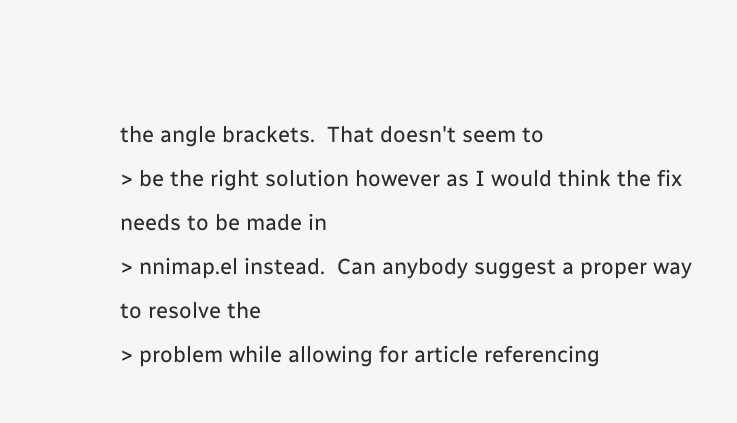the angle brackets.  That doesn't seem to
> be the right solution however as I would think the fix needs to be made in
> nnimap.el instead.  Can anybody suggest a proper way to resolve the
> problem while allowing for article referencing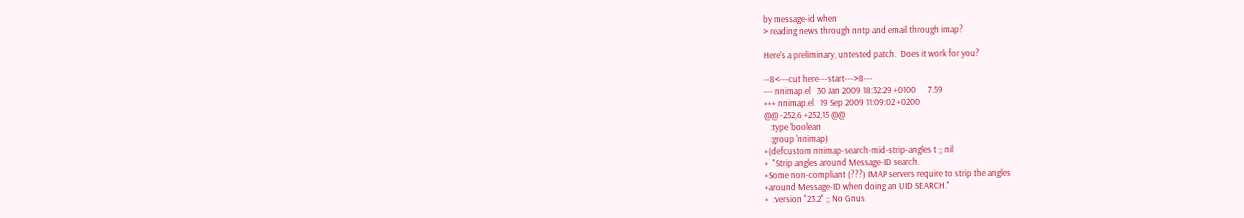by message-id when
> reading news through nntp and email through imap?

Here's a preliminary, untested patch.  Does it work for you?

--8<---cut here---start--->8---
--- nnimap.el   30 Jan 2009 18:32:29 +0100      7.59
+++ nnimap.el   19 Sep 2009 11:09:02 +0200
@@ -252,6 +252,15 @@
   :type 'boolean
   :group 'nnimap)
+(defcustom nnimap-search-mid-strip-angles t ;; nil
+  "Strip angles around Message-ID search.
+Some non-compliant (???) IMAP servers require to strip the angles
+around Message-ID when doing an UID SEARCH."
+  :version "23.2" ;; No Gnus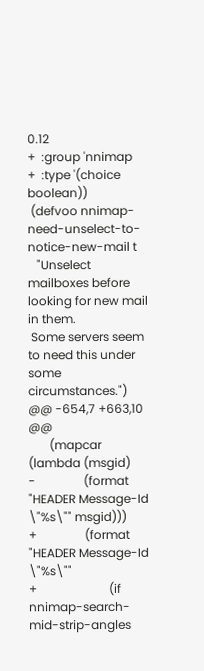0.12
+  :group 'nnimap
+  :type '(choice boolean))
 (defvoo nnimap-need-unselect-to-notice-new-mail t
   "Unselect mailboxes before looking for new mail in them.
 Some servers seem to need this under some circumstances.")
@@ -654,7 +663,10 @@
       (mapcar (lambda (msgid)
-                (format "HEADER Message-Id \"%s\"" msgid)))
+                (format "HEADER Message-Id \"%s\""
+                        (if nnimap-search-mid-strip-angles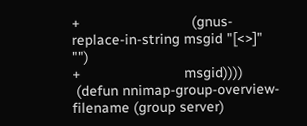+                            (gnus-replace-in-string msgid "[<>]" "")
+                          msgid))))
 (defun nnimap-group-overview-filename (group server)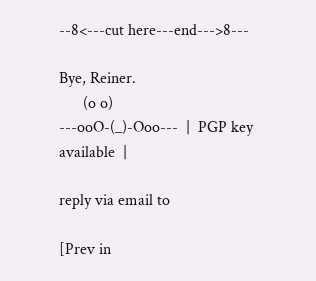--8<---cut here---end--->8---

Bye, Reiner.
      (o o)
---ooO-(_)-Ooo---  |  PGP key available  |

reply via email to

[Prev in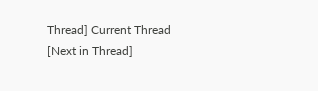Thread] Current Thread [Next in Thread]